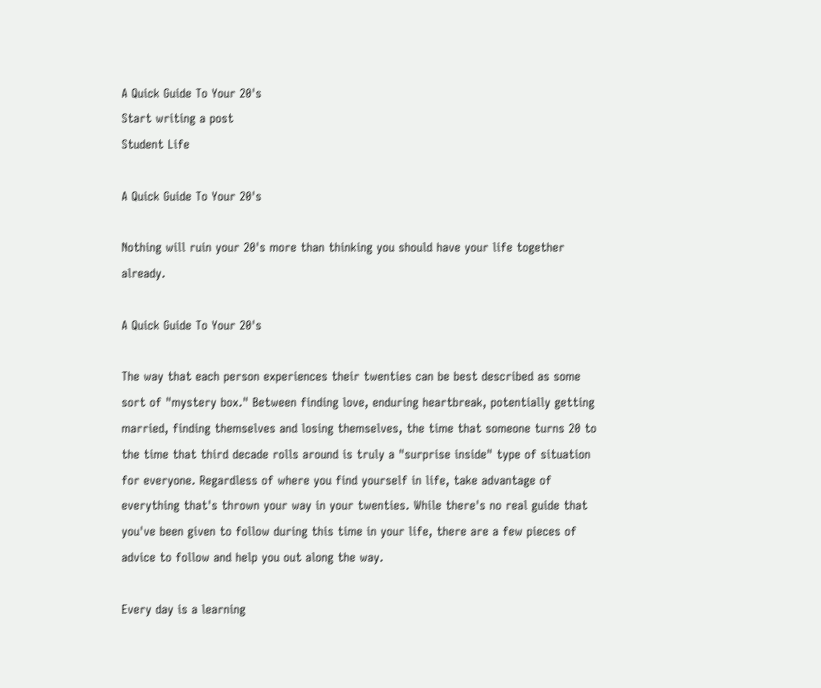A Quick Guide To Your 20's
Start writing a post
Student Life

A Quick Guide To Your 20's

Nothing will ruin your 20's more than thinking you should have your life together already.

A Quick Guide To Your 20's

The way that each person experiences their twenties can be best described as some sort of "mystery box." Between finding love, enduring heartbreak, potentially getting married, finding themselves and losing themselves, the time that someone turns 20 to the time that third decade rolls around is truly a "surprise inside" type of situation for everyone. Regardless of where you find yourself in life, take advantage of everything that's thrown your way in your twenties. While there's no real guide that you've been given to follow during this time in your life, there are a few pieces of advice to follow and help you out along the way.

Every day is a learning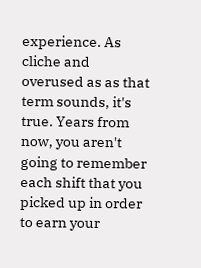experience. As cliche and overused as as that term sounds, it's true. Years from now, you aren't going to remember each shift that you picked up in order to earn your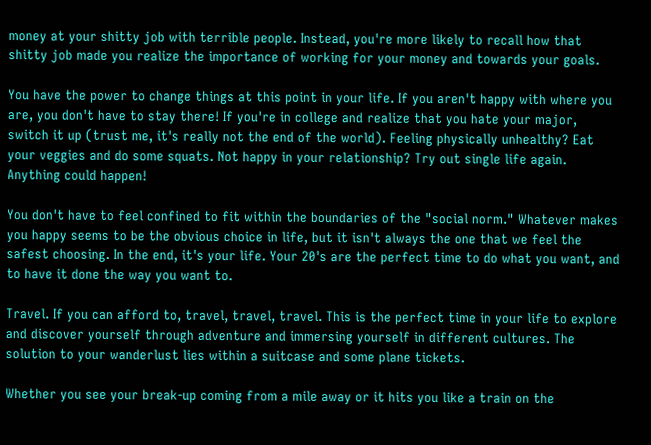money at your shitty job with terrible people. Instead, you're more likely to recall how that shitty job made you realize the importance of working for your money and towards your goals.

You have the power to change things at this point in your life. If you aren't happy with where you are, you don't have to stay there! If you're in college and realize that you hate your major, switch it up (trust me, it's really not the end of the world). Feeling physically unhealthy? Eat your veggies and do some squats. Not happy in your relationship? Try out single life again. Anything could happen!

You don't have to feel confined to fit within the boundaries of the "social norm." Whatever makes you happy seems to be the obvious choice in life, but it isn't always the one that we feel the safest choosing. In the end, it's your life. Your 20's are the perfect time to do what you want, and to have it done the way you want to.

Travel. If you can afford to, travel, travel, travel. This is the perfect time in your life to explore and discover yourself through adventure and immersing yourself in different cultures. The solution to your wanderlust lies within a suitcase and some plane tickets.

Whether you see your break-up coming from a mile away or it hits you like a train on the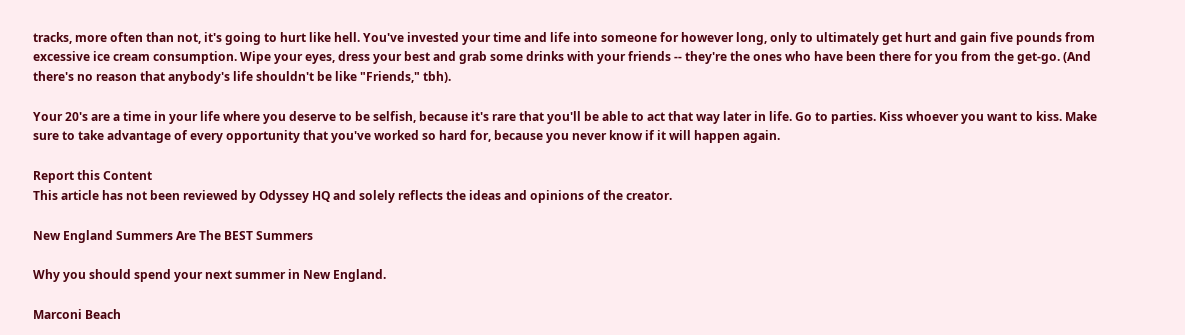tracks, more often than not, it's going to hurt like hell. You've invested your time and life into someone for however long, only to ultimately get hurt and gain five pounds from excessive ice cream consumption. Wipe your eyes, dress your best and grab some drinks with your friends -- they're the ones who have been there for you from the get-go. (And there's no reason that anybody's life shouldn't be like "Friends," tbh).

Your 20's are a time in your life where you deserve to be selfish, because it's rare that you'll be able to act that way later in life. Go to parties. Kiss whoever you want to kiss. Make sure to take advantage of every opportunity that you've worked so hard for, because you never know if it will happen again.

Report this Content
This article has not been reviewed by Odyssey HQ and solely reflects the ideas and opinions of the creator.

New England Summers Are The BEST Summers

Why you should spend your next summer in New England.

Marconi Beach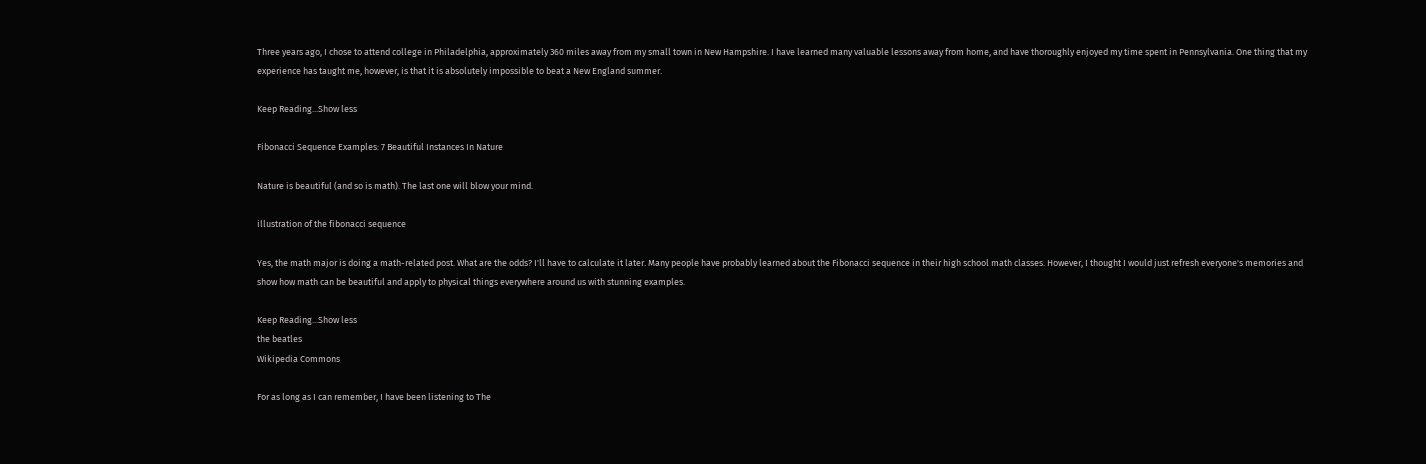Three years ago, I chose to attend college in Philadelphia, approximately 360 miles away from my small town in New Hampshire. I have learned many valuable lessons away from home, and have thoroughly enjoyed my time spent in Pennsylvania. One thing that my experience has taught me, however, is that it is absolutely impossible to beat a New England summer.

Keep Reading...Show less

Fibonacci Sequence Examples: 7 Beautiful Instances In Nature

Nature is beautiful (and so is math). The last one will blow your mind.

illustration of the fibonacci sequence

Yes, the math major is doing a math-related post. What are the odds? I'll have to calculate it later. Many people have probably learned about the Fibonacci sequence in their high school math classes. However, I thought I would just refresh everyone's memories and show how math can be beautiful and apply to physical things everywhere around us with stunning examples.

Keep Reading...Show less
the beatles
Wikipedia Commons

For as long as I can remember, I have been listening to The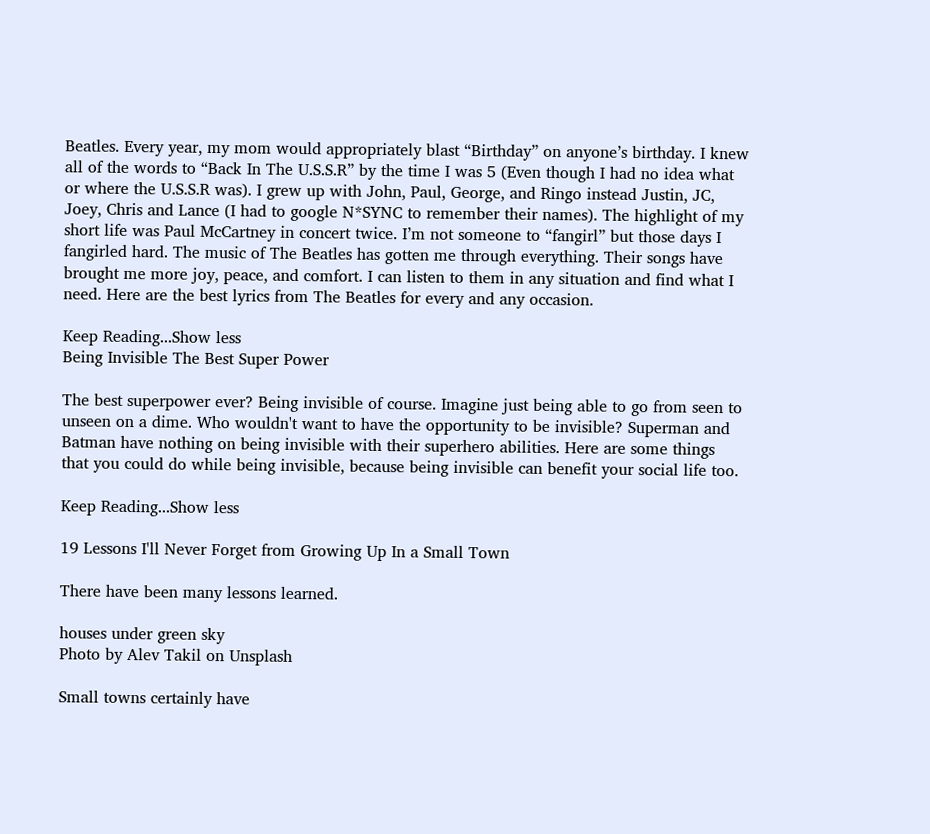Beatles. Every year, my mom would appropriately blast “Birthday” on anyone’s birthday. I knew all of the words to “Back In The U.S.S.R” by the time I was 5 (Even though I had no idea what or where the U.S.S.R was). I grew up with John, Paul, George, and Ringo instead Justin, JC, Joey, Chris and Lance (I had to google N*SYNC to remember their names). The highlight of my short life was Paul McCartney in concert twice. I’m not someone to “fangirl” but those days I fangirled hard. The music of The Beatles has gotten me through everything. Their songs have brought me more joy, peace, and comfort. I can listen to them in any situation and find what I need. Here are the best lyrics from The Beatles for every and any occasion.

Keep Reading...Show less
Being Invisible The Best Super Power

The best superpower ever? Being invisible of course. Imagine just being able to go from seen to unseen on a dime. Who wouldn't want to have the opportunity to be invisible? Superman and Batman have nothing on being invisible with their superhero abilities. Here are some things that you could do while being invisible, because being invisible can benefit your social life too.

Keep Reading...Show less

19 Lessons I'll Never Forget from Growing Up In a Small Town

There have been many lessons learned.

houses under green sky
Photo by Alev Takil on Unsplash

Small towns certainly have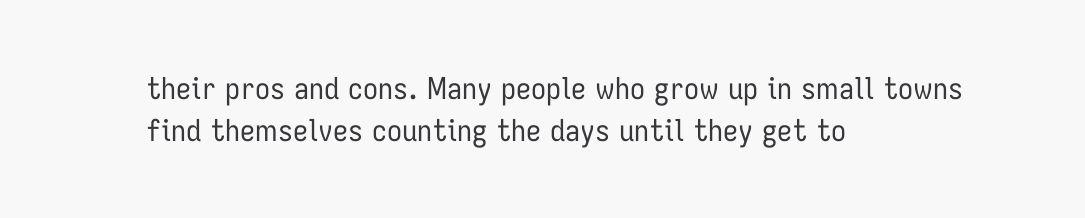their pros and cons. Many people who grow up in small towns find themselves counting the days until they get to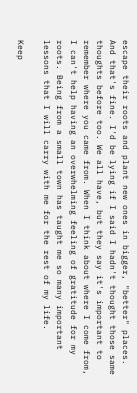escape their roots and plant new ones in bigger, "better" places. And that's fine. I'd be lying if I said I hadn't thought those same thoughts before too. We all have, but they say it's important to remember where you came from. When I think about where I come from, I can't help having an overwhelming feeling of gratitude for my roots. Being from a small town has taught me so many important lessons that I will carry with me for the rest of my life.

Keep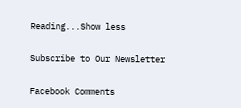Reading...Show less

Subscribe to Our Newsletter

Facebook Comments